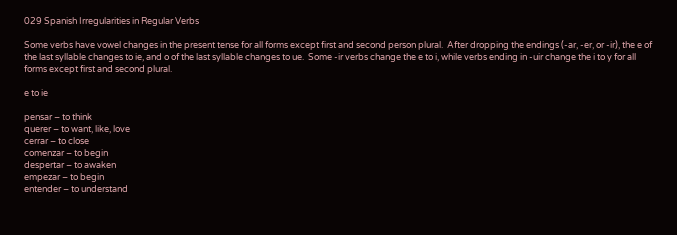029 Spanish Irregularities in Regular Verbs

Some verbs have vowel changes in the present tense for all forms except first and second person plural.  After dropping the endings (-ar, -er, or -ir), the e of the last syllable changes to ie, and o of the last syllable changes to ue.  Some -ir verbs change the e to i, while verbs ending in -uir change the i to y for all forms except first and second plural.

e to ie

pensar – to think
querer – to want, like, love
cerrar – to close
comenzar – to begin
despertar – to awaken
empezar – to begin
entender – to understand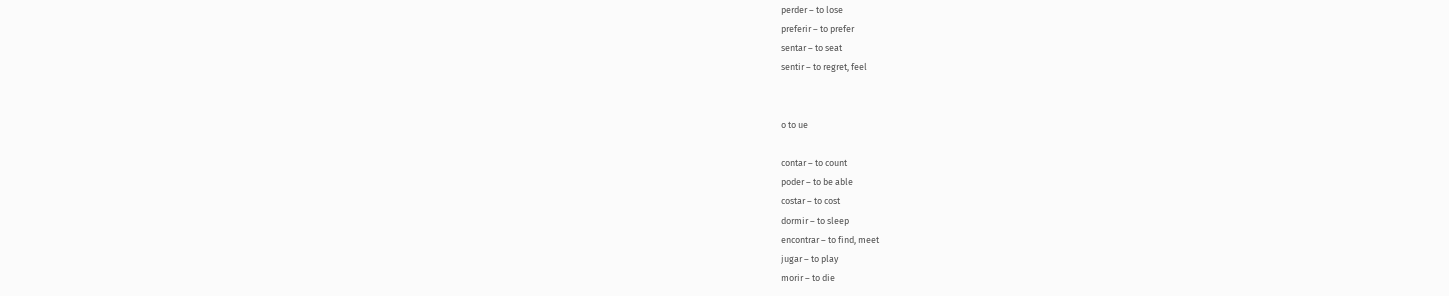perder – to lose
preferir – to prefer
sentar – to seat
sentir – to regret, feel


o to ue

contar – to count
poder – to be able
costar – to cost
dormir – to sleep
encontrar – to find, meet
jugar – to play
morir – to die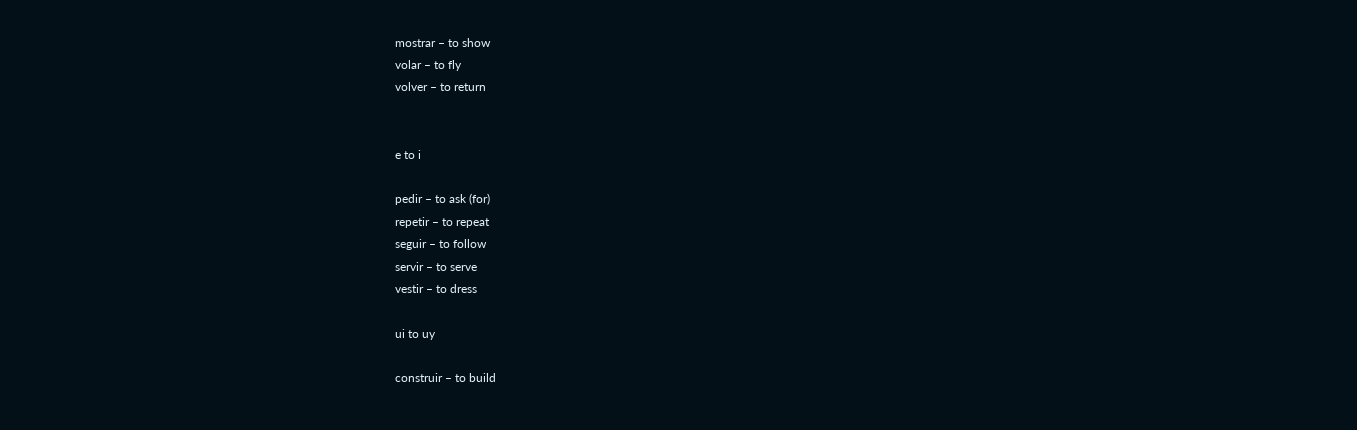mostrar – to show
volar – to fly
volver – to return


e to i

pedir – to ask (for)
repetir – to repeat
seguir – to follow
servir – to serve
vestir – to dress

ui to uy

construir – to build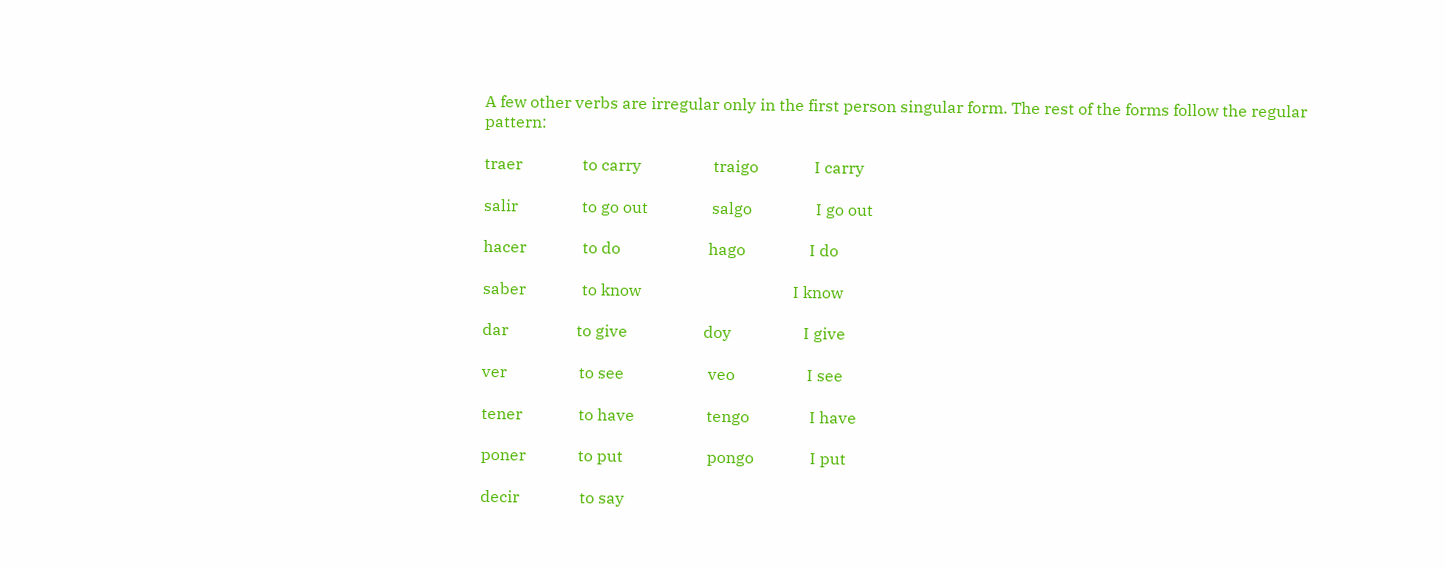A few other verbs are irregular only in the first person singular form. The rest of the forms follow the regular pattern:

traer               to carry                  traigo              I carry

salir                to go out                salgo                I go out

hacer              to do                      hago                I do

saber              to know                                      I know

dar                 to give                   doy                  I give

ver                  to see                     veo                  I see

tener              to have                  tengo               I have

poner             to put                     pongo              I put

decir               to say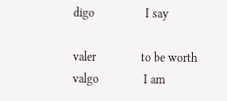digo                 I say

valer               to be worth            valgo               I am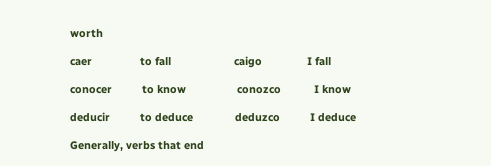worth

caer                to fall                     caigo               I fall

conocer          to know                 conozco           I know

deducir          to deduce              deduzco          I deduce

Generally, verbs that end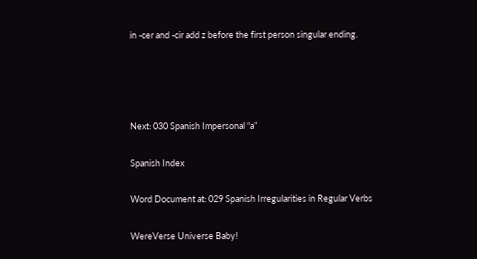in -cer and -cir add z before the first person singular ending.




Next: 030 Spanish Impersonal “a”

Spanish Index

Word Document at: 029 Spanish Irregularities in Regular Verbs

WereVerse Universe Baby!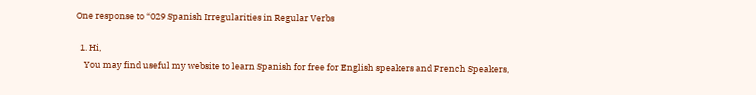One response to “029 Spanish Irregularities in Regular Verbs

  1. Hi,
    You may find useful my website to learn Spanish for free for English speakers and French Speakers,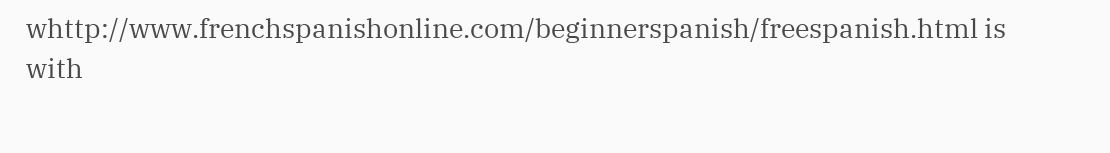whttp://www.frenchspanishonline.com/beginnerspanish/freespanish.html is with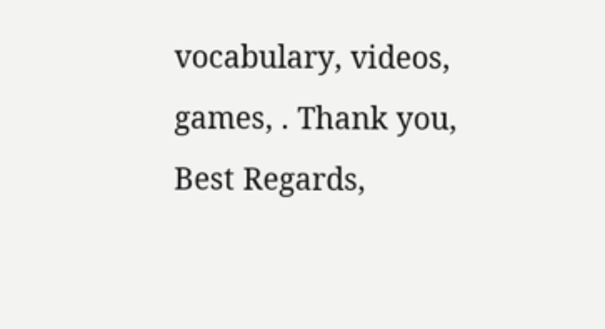vocabulary, videos, games, . Thank you, Best Regards,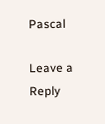Pascal

Leave a Reply